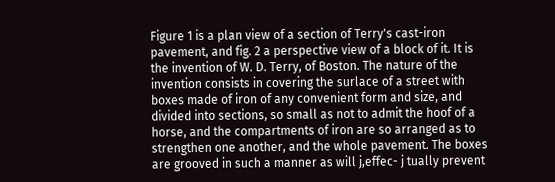Figure 1 is a plan view of a section of Terry's cast-iron pavement, and fig. 2 a perspective view of a block of it. It is the invention of W. D. Terry, of Boston. The nature of the invention consists in covering the surlace of a street with boxes made of iron of any convenient form and size, and divided into sections, so small as not to admit the hoof of a horse, and the compartments of iron are so arranged as to strengthen one another, and the whole pavement. The boxes are grooved in such a manner as will j,effec- j tually prevent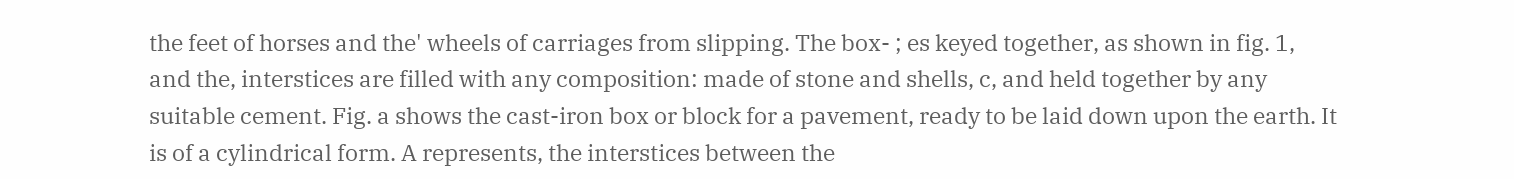the feet of horses and the' wheels of carriages from slipping. The box- ; es keyed together, as shown in fig. 1, and the, interstices are filled with any composition: made of stone and shells, c, and held together by any suitable cement. Fig. a shows the cast-iron box or block for a pavement, ready to be laid down upon the earth. It is of a cylindrical form. A represents, the interstices between the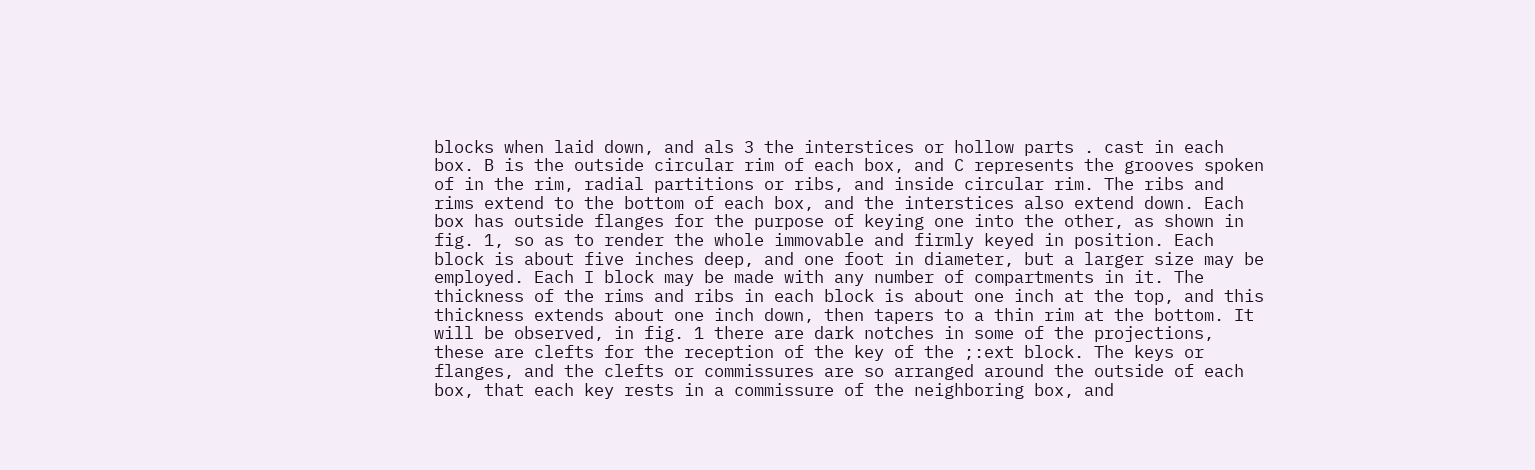blocks when laid down, and als 3 the interstices or hollow parts . cast in each box. B is the outside circular rim of each box, and C represents the grooves spoken of in the rim, radial partitions or ribs, and inside circular rim. The ribs and rims extend to the bottom of each box, and the interstices also extend down. Each box has outside flanges for the purpose of keying one into the other, as shown in fig. 1, so as to render the whole immovable and firmly keyed in position. Each block is about five inches deep, and one foot in diameter, but a larger size may be employed. Each I block may be made with any number of compartments in it. The thickness of the rims and ribs in each block is about one inch at the top, and this thickness extends about one inch down, then tapers to a thin rim at the bottom. It will be observed, in fig. 1 there are dark notches in some of the projections, these are clefts for the reception of the key of the ;:ext block. The keys or flanges, and the clefts or commissures are so arranged around the outside of each box, that each key rests in a commissure of the neighboring box, and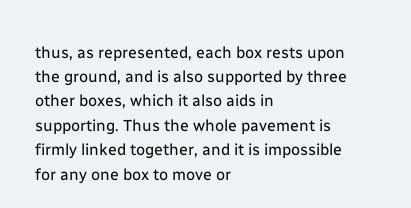thus, as represented, each box rests upon the ground, and is also supported by three other boxes, which it also aids in supporting. Thus the whole pavement is firmly linked together, and it is impossible for any one box to move or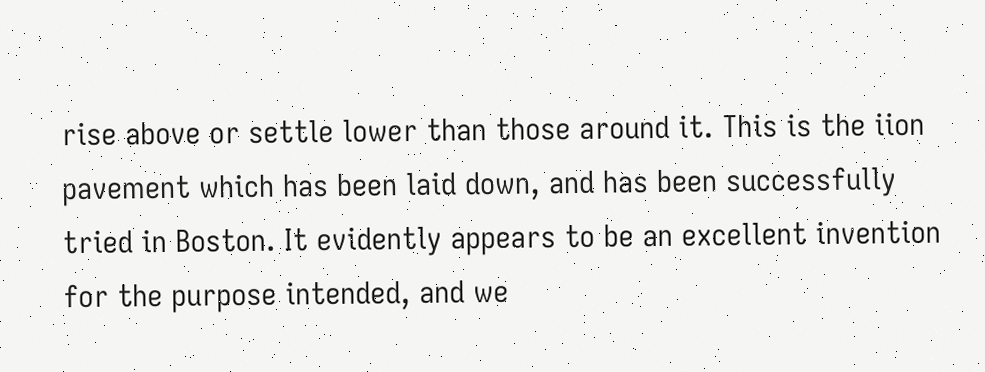rise above or settle lower than those around it. This is the iion pavement which has been laid down, and has been successfully tried in Boston. It evidently appears to be an excellent invention for the purpose intended, and we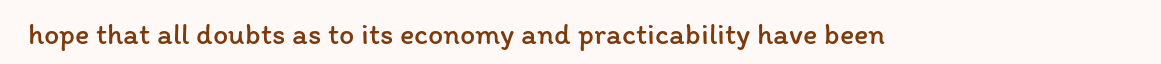hope that all doubts as to its economy and practicability have been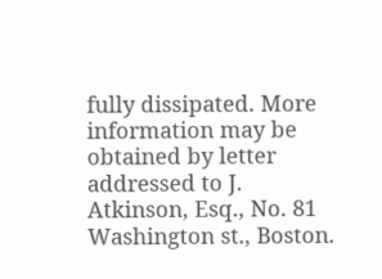fully dissipated. More information may be obtained by letter addressed to J. Atkinson, Esq., No. 81 Washington st., Boston.